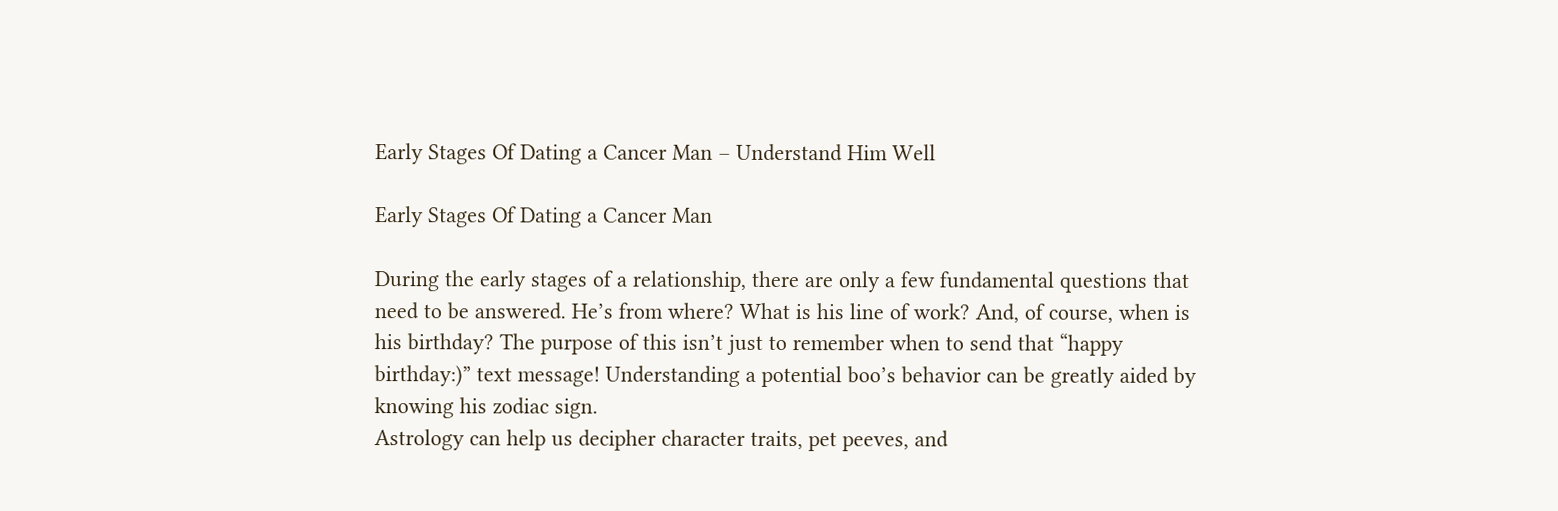Early Stages Of Dating a Cancer Man – Understand Him Well

Early Stages Of Dating a Cancer Man

During the early stages of a relationship, there are only a few fundamental questions that need to be answered. He’s from where? What is his line of work? And, of course, when is his birthday? The purpose of this isn’t just to remember when to send that “happy birthday:)” text message! Understanding a potential boo’s behavior can be greatly aided by knowing his zodiac sign.
Astrology can help us decipher character traits, pet peeves, and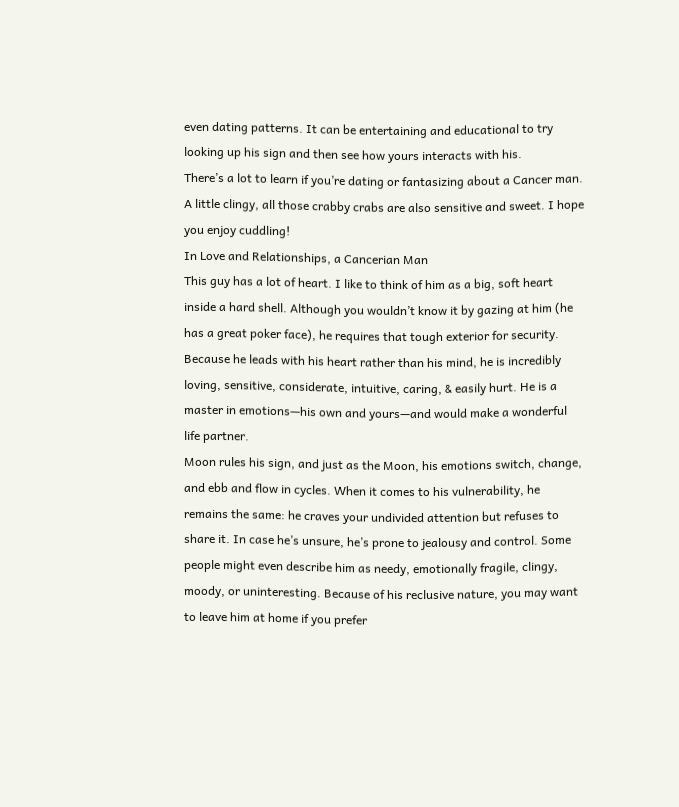even dating patterns. It can be entertaining and educational to try looking up his sign and then see how yours interacts with his.
There’s a lot to learn if you’re dating or fantasizing about a Cancer man. A little clingy, all those crabby crabs are also sensitive and sweet. I hope you enjoy cuddling!
In Love and Relationships, a Cancerian Man
This guy has a lot of heart. I like to think of him as a big, soft heart inside a hard shell. Although you wouldn’t know it by gazing at him (he has a great poker face), he requires that tough exterior for security. Because he leads with his heart rather than his mind, he is incredibly loving, sensitive, considerate, intuitive, caring, & easily hurt. He is a master in emotions—his own and yours—and would make a wonderful life partner.
Moon rules his sign, and just as the Moon, his emotions switch, change, and ebb and flow in cycles. When it comes to his vulnerability, he remains the same: he craves your undivided attention but refuses to share it. In case he’s unsure, he’s prone to jealousy and control. Some people might even describe him as needy, emotionally fragile, clingy, moody, or uninteresting. Because of his reclusive nature, you may want to leave him at home if you prefer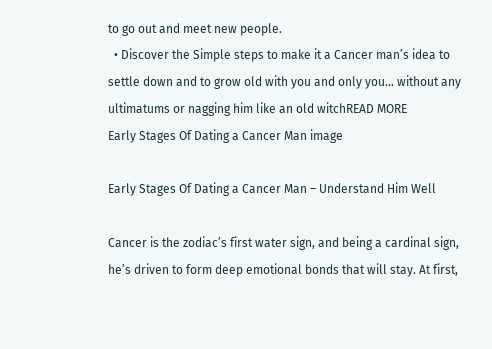to go out and meet new people.
  • Discover the Simple steps to make it a Cancer man’s idea to settle down and to grow old with you and only you… without any ultimatums or nagging him like an old witchREAD MORE
Early Stages Of Dating a Cancer Man image

Early Stages Of Dating a Cancer Man – Understand Him Well

Cancer is the zodiac’s first water sign, and being a cardinal sign, he’s driven to form deep emotional bonds that will stay. At first,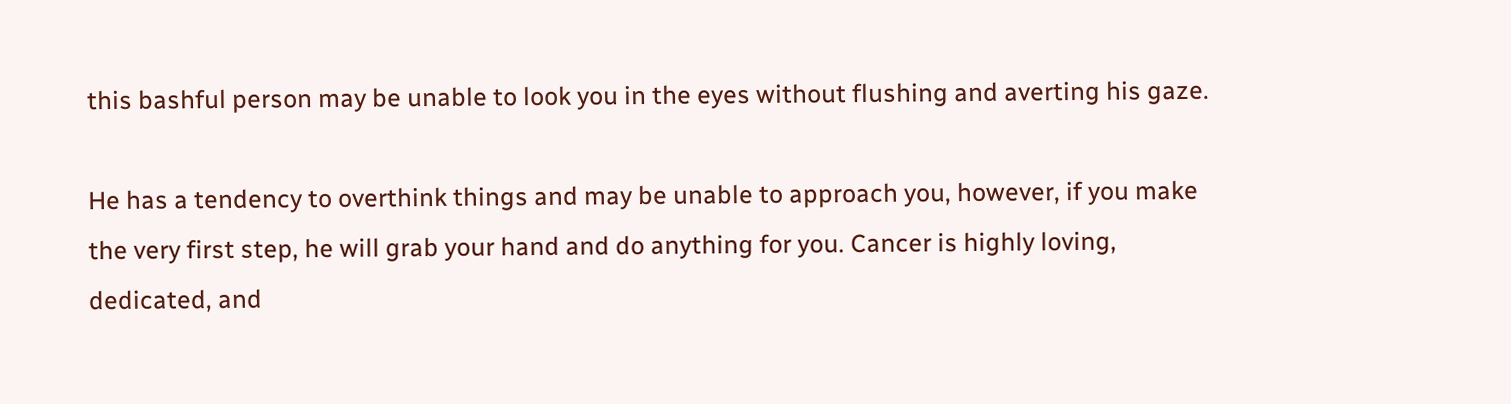this bashful person may be unable to look you in the eyes without flushing and averting his gaze.

He has a tendency to overthink things and may be unable to approach you, however, if you make the very first step, he will grab your hand and do anything for you. Cancer is highly loving, dedicated, and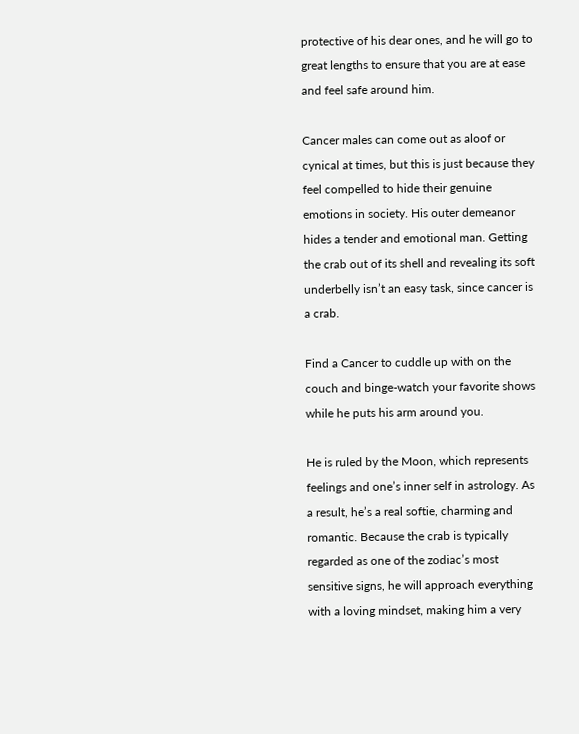protective of his dear ones, and he will go to great lengths to ensure that you are at ease and feel safe around him.

Cancer males can come out as aloof or cynical at times, but this is just because they feel compelled to hide their genuine emotions in society. His outer demeanor hides a tender and emotional man. Getting the crab out of its shell and revealing its soft underbelly isn’t an easy task, since cancer is a crab.

Find a Cancer to cuddle up with on the couch and binge-watch your favorite shows while he puts his arm around you.

He is ruled by the Moon, which represents feelings and one’s inner self in astrology. As a result, he’s a real softie, charming and romantic. Because the crab is typically regarded as one of the zodiac’s most sensitive signs, he will approach everything with a loving mindset, making him a very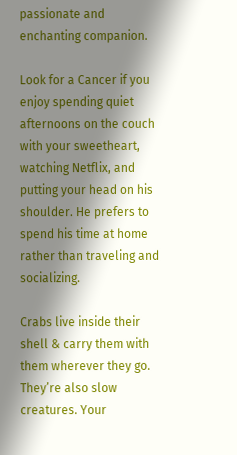passionate and enchanting companion.

Look for a Cancer if you enjoy spending quiet afternoons on the couch with your sweetheart, watching Netflix, and putting your head on his shoulder. He prefers to spend his time at home rather than traveling and socializing.

Crabs live inside their shell & carry them with them wherever they go. They’re also slow creatures. Your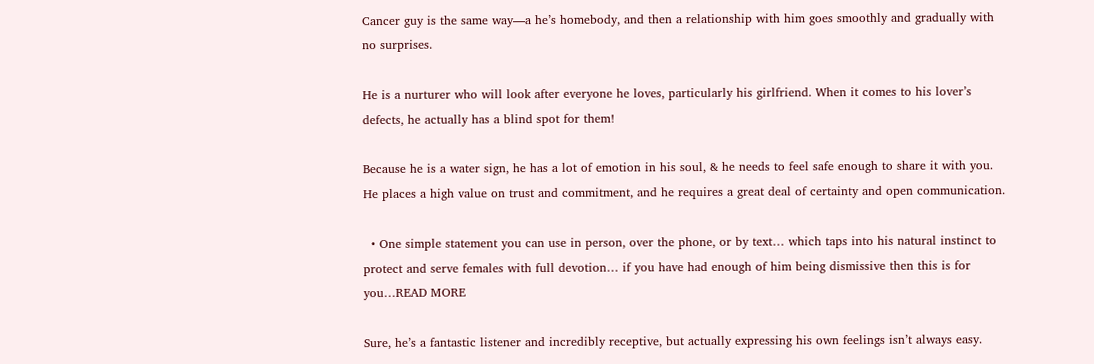Cancer guy is the same way—a he’s homebody, and then a relationship with him goes smoothly and gradually with no surprises.

He is a nurturer who will look after everyone he loves, particularly his girlfriend. When it comes to his lover’s defects, he actually has a blind spot for them!

Because he is a water sign, he has a lot of emotion in his soul, & he needs to feel safe enough to share it with you. He places a high value on trust and commitment, and he requires a great deal of certainty and open communication.

  • One simple statement you can use in person, over the phone, or by text… which taps into his natural instinct to protect and serve females with full devotion… if you have had enough of him being dismissive then this is for you…READ MORE

Sure, he’s a fantastic listener and incredibly receptive, but actually expressing his own feelings isn’t always easy.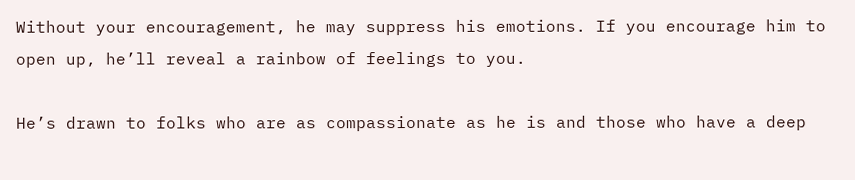Without your encouragement, he may suppress his emotions. If you encourage him to open up, he’ll reveal a rainbow of feelings to you.

He’s drawn to folks who are as compassionate as he is and those who have a deep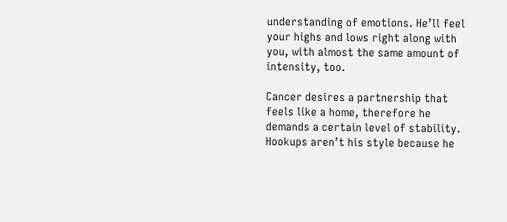understanding of emotions. He’ll feel your highs and lows right along with you, with almost the same amount of intensity, too.

Cancer desires a partnership that feels like a home, therefore he demands a certain level of stability. Hookups aren’t his style because he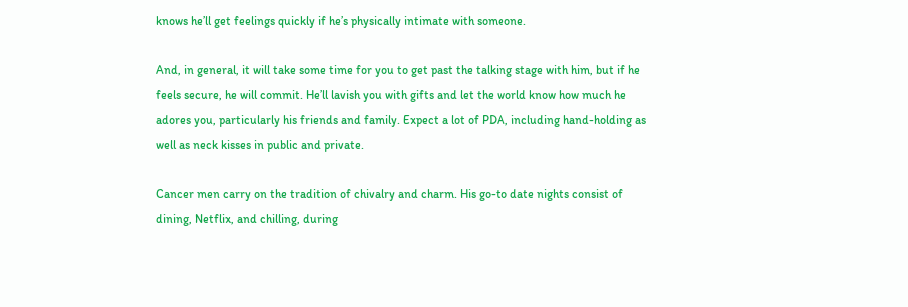knows he’ll get feelings quickly if he’s physically intimate with someone.

And, in general, it will take some time for you to get past the talking stage with him, but if he feels secure, he will commit. He’ll lavish you with gifts and let the world know how much he adores you, particularly his friends and family. Expect a lot of PDA, including hand-holding as well as neck kisses in public and private.

Cancer men carry on the tradition of chivalry and charm. His go-to date nights consist of dining, Netflix, and chilling, during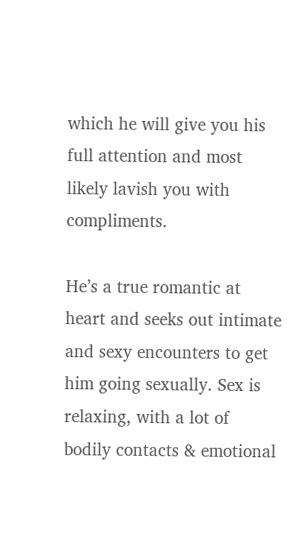which he will give you his full attention and most likely lavish you with compliments.

He’s a true romantic at heart and seeks out intimate and sexy encounters to get him going sexually. Sex is relaxing, with a lot of bodily contacts & emotional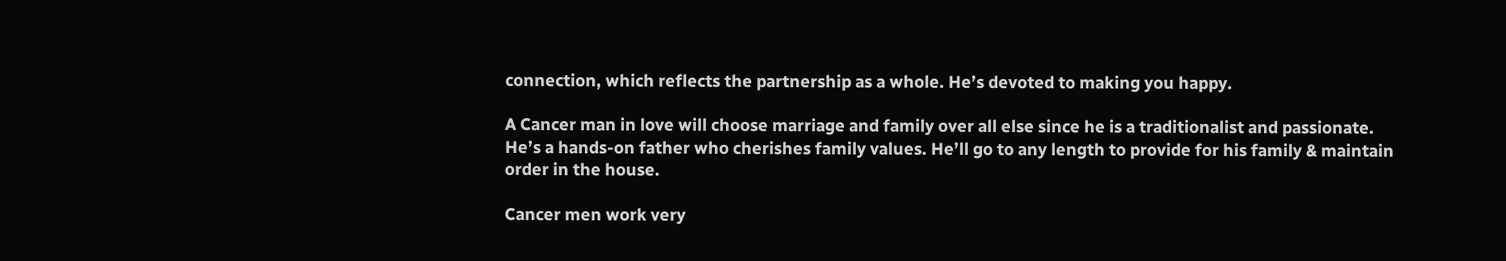connection, which reflects the partnership as a whole. He’s devoted to making you happy.

A Cancer man in love will choose marriage and family over all else since he is a traditionalist and passionate. He’s a hands-on father who cherishes family values. He’ll go to any length to provide for his family & maintain order in the house.

Cancer men work very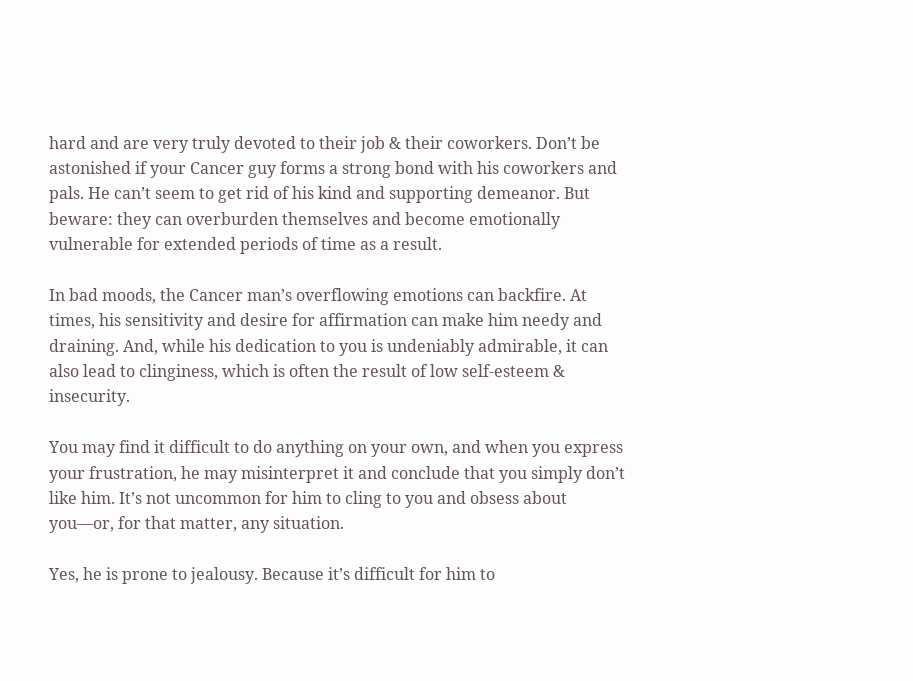hard and are very truly devoted to their job & their coworkers. Don’t be astonished if your Cancer guy forms a strong bond with his coworkers and pals. He can’t seem to get rid of his kind and supporting demeanor. But beware: they can overburden themselves and become emotionally vulnerable for extended periods of time as a result.

In bad moods, the Cancer man’s overflowing emotions can backfire. At times, his sensitivity and desire for affirmation can make him needy and draining. And, while his dedication to you is undeniably admirable, it can also lead to clinginess, which is often the result of low self-esteem & insecurity.

You may find it difficult to do anything on your own, and when you express your frustration, he may misinterpret it and conclude that you simply don’t like him. It’s not uncommon for him to cling to you and obsess about you—or, for that matter, any situation.

Yes, he is prone to jealousy. Because it’s difficult for him to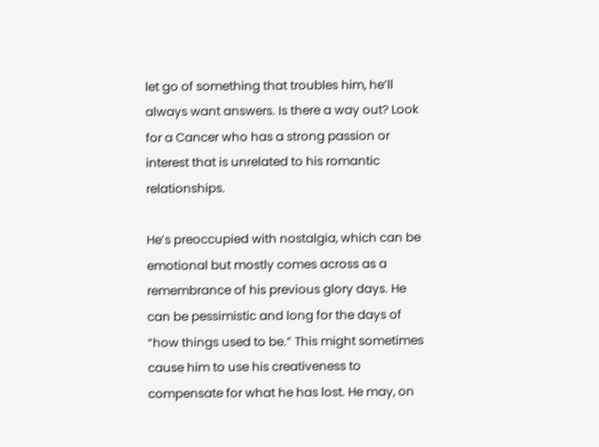let go of something that troubles him, he’ll always want answers. Is there a way out? Look for a Cancer who has a strong passion or interest that is unrelated to his romantic relationships.

He’s preoccupied with nostalgia, which can be emotional but mostly comes across as a remembrance of his previous glory days. He can be pessimistic and long for the days of “how things used to be.” This might sometimes cause him to use his creativeness to compensate for what he has lost. He may, on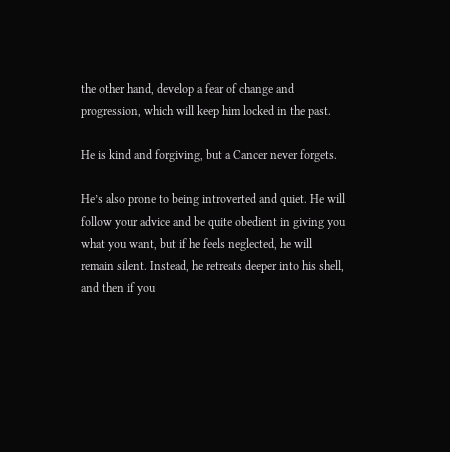the other hand, develop a fear of change and progression, which will keep him locked in the past.

He is kind and forgiving, but a Cancer never forgets.

He’s also prone to being introverted and quiet. He will follow your advice and be quite obedient in giving you what you want, but if he feels neglected, he will remain silent. Instead, he retreats deeper into his shell, and then if you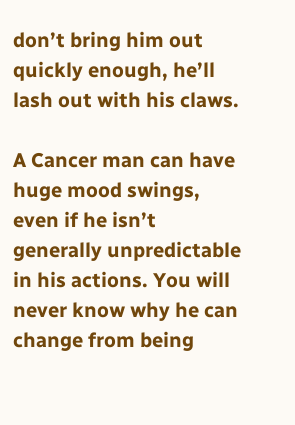don’t bring him out quickly enough, he’ll lash out with his claws.

A Cancer man can have huge mood swings, even if he isn’t generally unpredictable in his actions. You will never know why he can change from being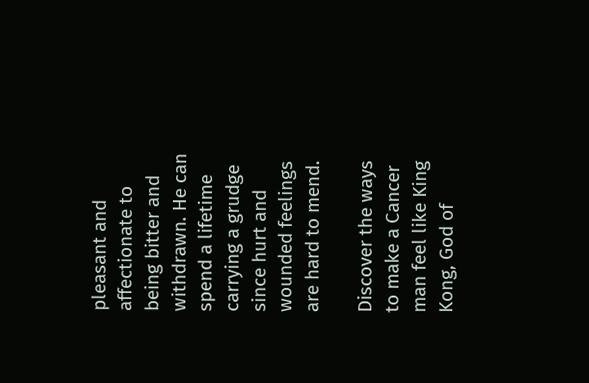pleasant and affectionate to being bitter and withdrawn. He can spend a lifetime carrying a grudge since hurt and wounded feelings are hard to mend.

Discover the ways to make a Cancer man feel like King Kong, God of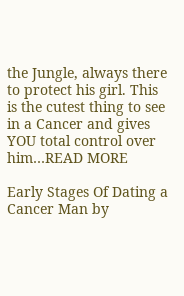the Jungle, always there to protect his girl. This is the cutest thing to see in a Cancer and gives YOU total control over him…READ MORE

Early Stages Of Dating a Cancer Man by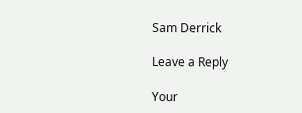Sam Derrick

Leave a Reply

Your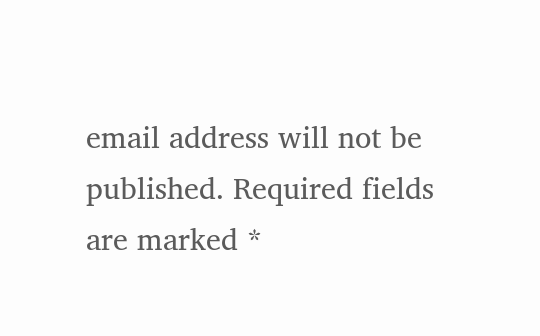email address will not be published. Required fields are marked *